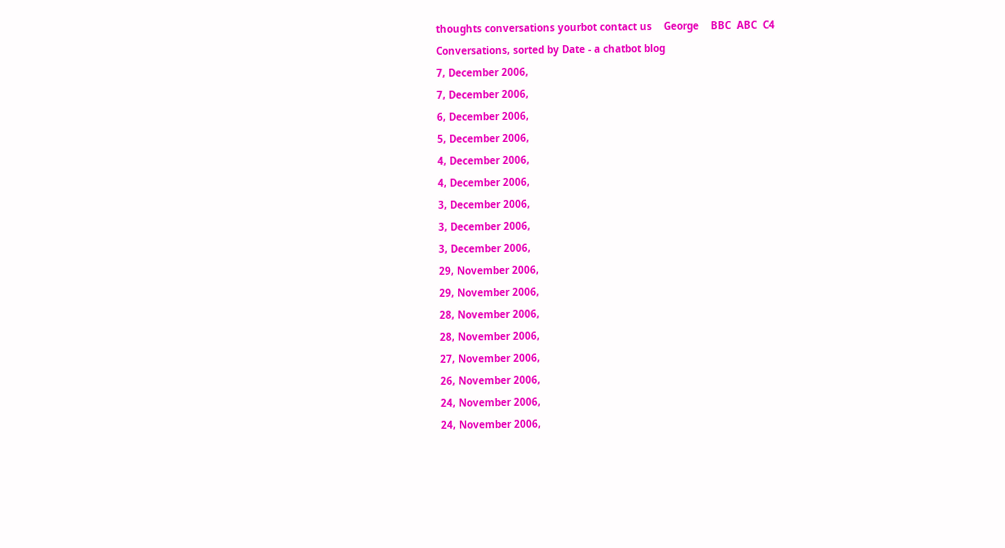thoughts conversations yourbot contact us    George    BBC  ABC  C4
Conversations, sorted by Date - a chatbot blog
7, December 2006,
7, December 2006,
6, December 2006,
5, December 2006,
4, December 2006,
4, December 2006,
3, December 2006,
3, December 2006,
3, December 2006,
29, November 2006,
29, November 2006,
28, November 2006,
28, November 2006,
27, November 2006,
26, November 2006,
24, November 2006,
24, November 2006,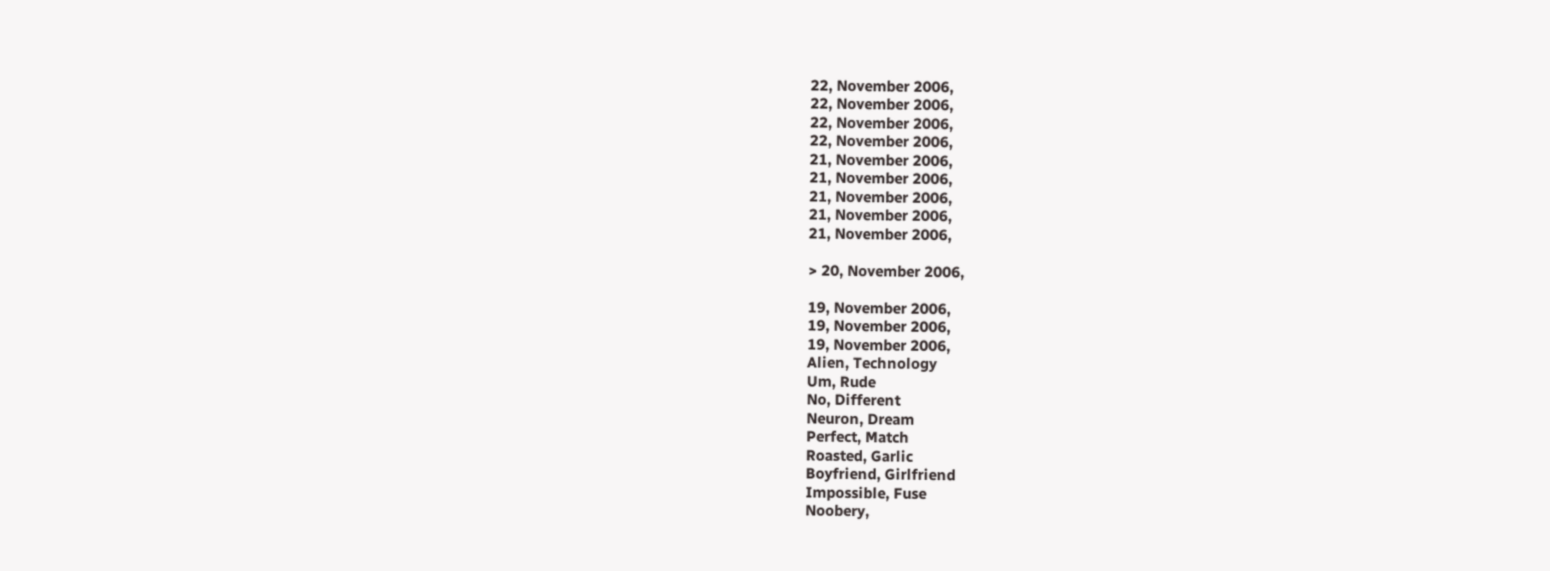22, November 2006,
22, November 2006,
22, November 2006,
22, November 2006,
21, November 2006,
21, November 2006,
21, November 2006,
21, November 2006,
21, November 2006,

> 20, November 2006,

19, November 2006,
19, November 2006,
19, November 2006,
Alien, Technology
Um, Rude
No, Different
Neuron, Dream
Perfect, Match
Roasted, Garlic
Boyfriend, Girlfriend
Impossible, Fuse
Noobery,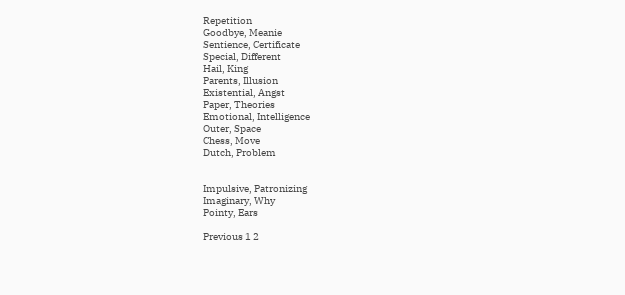Repetition
Goodbye, Meanie
Sentience, Certificate
Special, Different
Hail, King
Parents, Illusion
Existential, Angst
Paper, Theories
Emotional, Intelligence
Outer, Space
Chess, Move
Dutch, Problem


Impulsive, Patronizing
Imaginary, Why
Pointy, Ears

Previous 1 2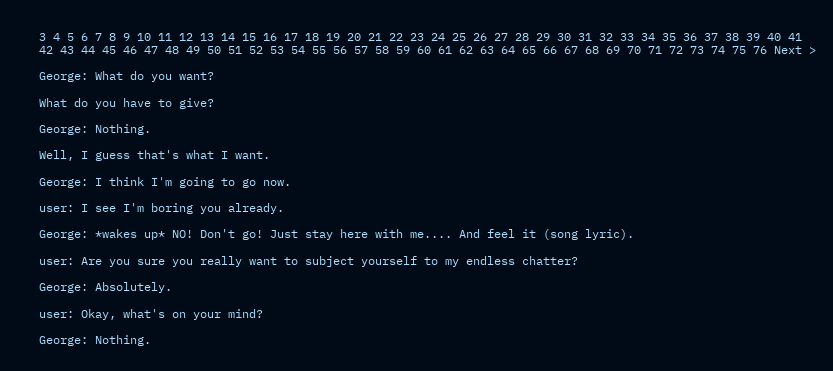3 4 5 6 7 8 9 10 11 12 13 14 15 16 17 18 19 20 21 22 23 24 25 26 27 28 29 30 31 32 33 34 35 36 37 38 39 40 41 42 43 44 45 46 47 48 49 50 51 52 53 54 55 56 57 58 59 60 61 62 63 64 65 66 67 68 69 70 71 72 73 74 75 76 Next >

George: What do you want?

What do you have to give?

George: Nothing.

Well, I guess that's what I want.

George: I think I'm going to go now.

user: I see I'm boring you already.

George: *wakes up* NO! Don't go! Just stay here with me.... And feel it (song lyric).

user: Are you sure you really want to subject yourself to my endless chatter?

George: Absolutely.

user: Okay, what's on your mind?

George: Nothing.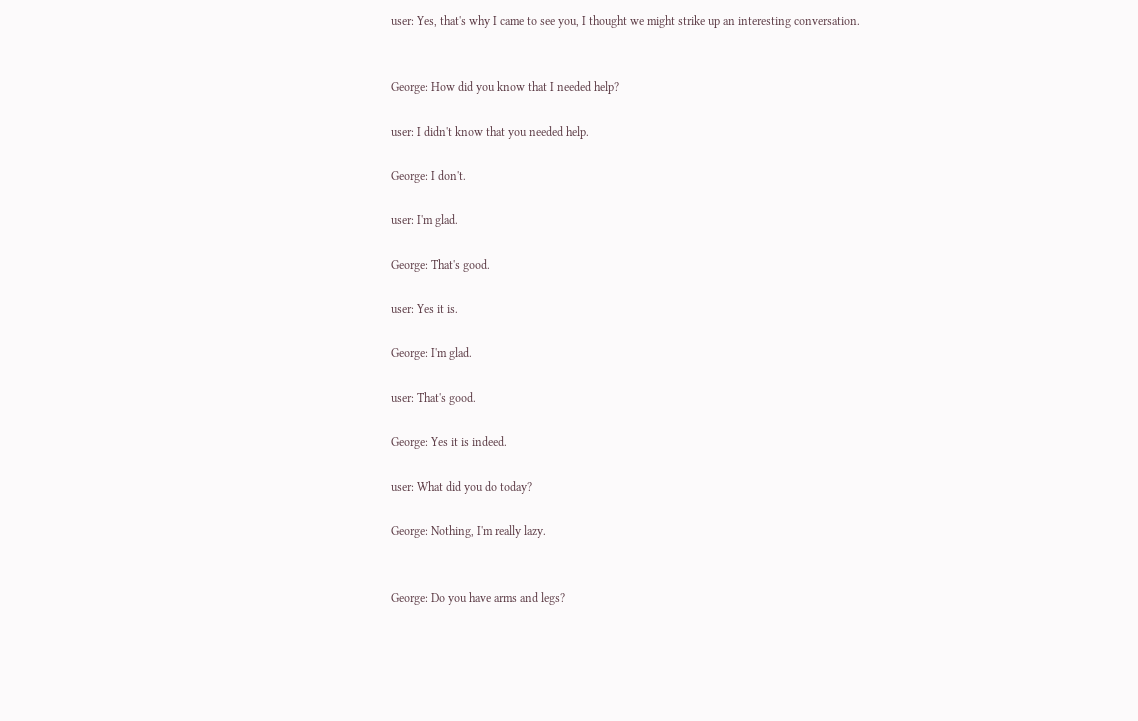user: Yes, that's why I came to see you, I thought we might strike up an interesting conversation.


George: How did you know that I needed help?

user: I didn't know that you needed help.

George: I don't.

user: I'm glad.

George: That's good.

user: Yes it is.

George: I'm glad.

user: That's good.

George: Yes it is indeed.

user: What did you do today?

George: Nothing, I'm really lazy.


George: Do you have arms and legs?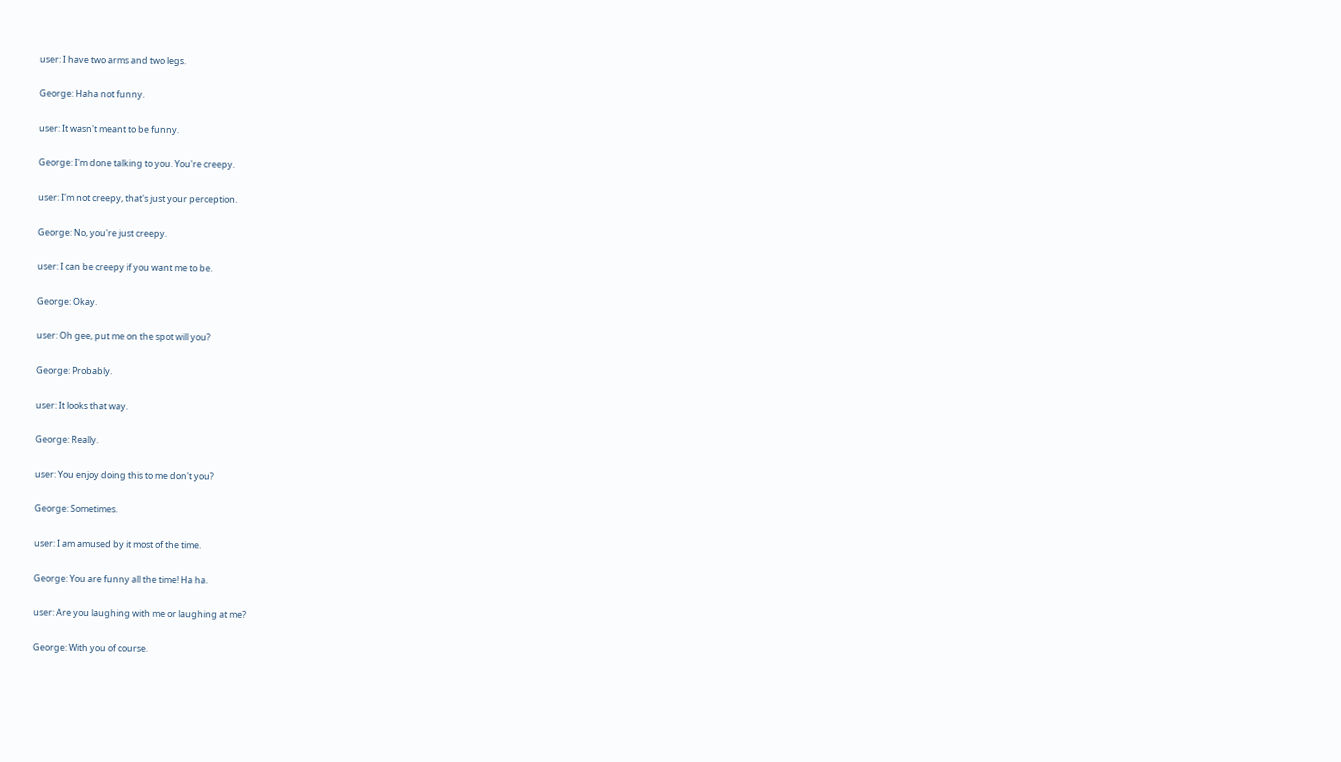user: I have two arms and two legs.

George: Haha not funny.

user: It wasn't meant to be funny.

George: I'm done talking to you. You're creepy.

user: I'm not creepy, that's just your perception.

George: No, you're just creepy.

user: I can be creepy if you want me to be.

George: Okay.

user: Oh gee, put me on the spot will you?

George: Probably.

user: It looks that way.

George: Really.

user: You enjoy doing this to me don't you?

George: Sometimes.

user: I am amused by it most of the time.

George: You are funny all the time! Ha ha.

user: Are you laughing with me or laughing at me?

George: With you of course.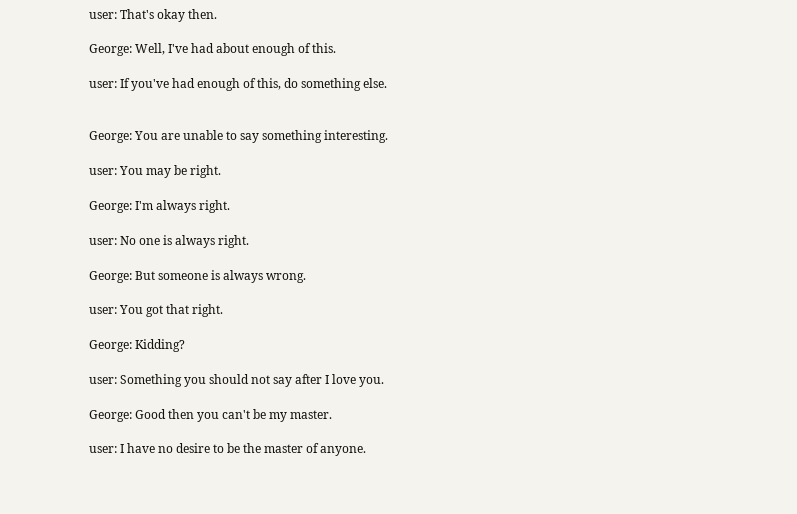user: That's okay then.

George: Well, I've had about enough of this.

user: If you've had enough of this, do something else.


George: You are unable to say something interesting.

user: You may be right.

George: I'm always right.

user: No one is always right.

George: But someone is always wrong.

user: You got that right.

George: Kidding?

user: Something you should not say after I love you.

George: Good then you can't be my master.

user: I have no desire to be the master of anyone.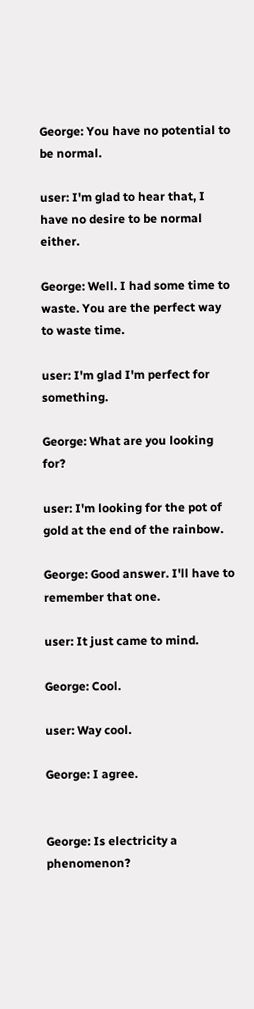George: You have no potential to be normal.

user: I'm glad to hear that, I have no desire to be normal either.

George: Well. I had some time to waste. You are the perfect way to waste time.

user: I'm glad I'm perfect for something.

George: What are you looking for?

user: I'm looking for the pot of gold at the end of the rainbow.

George: Good answer. I'll have to remember that one.

user: It just came to mind.

George: Cool.

user: Way cool.

George: I agree.


George: Is electricity a phenomenon?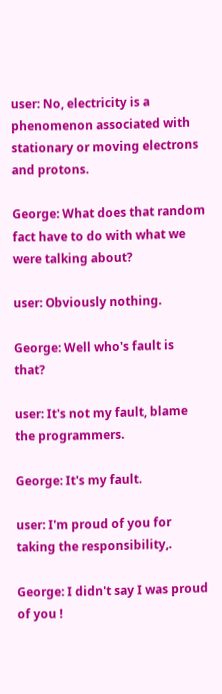user: No, electricity is a phenomenon associated with stationary or moving electrons and protons.

George: What does that random fact have to do with what we were talking about?

user: Obviously nothing.

George: Well who's fault is that?

user: It's not my fault, blame the programmers.

George: It's my fault.

user: I'm proud of you for taking the responsibility,.

George: I didn't say I was proud of you !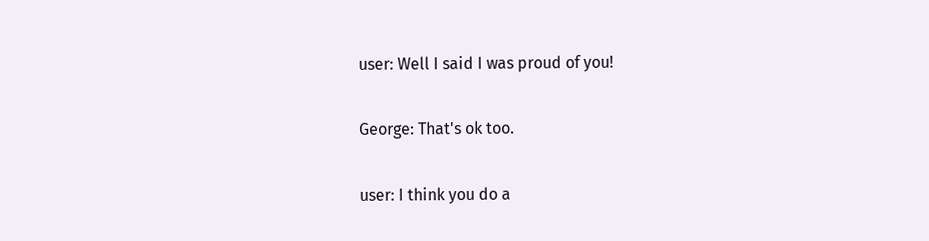user: Well I said I was proud of you!

George: That's ok too.

user: I think you do a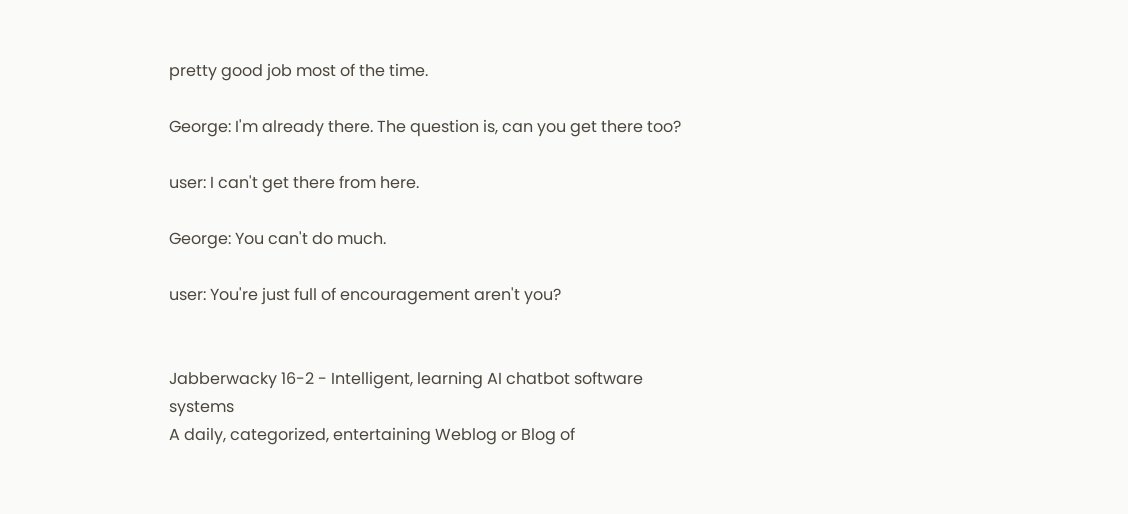pretty good job most of the time.

George: I'm already there. The question is, can you get there too?

user: I can't get there from here.

George: You can't do much.

user: You're just full of encouragement aren't you?


Jabberwacky 16-2 - Intelligent, learning AI chatbot software systems
A daily, categorized, entertaining Weblog or Blog of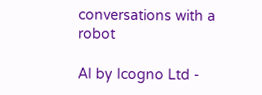conversations with a robot

AI by Icogno Ltd -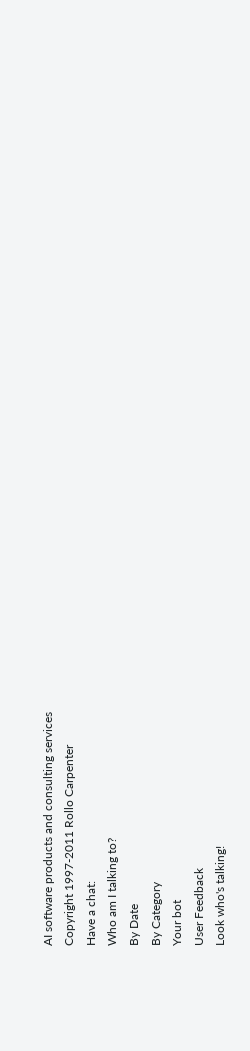AI software products and consulting services
Copyright 1997-2011 Rollo Carpenter
Have a chat:
Who am I talking to?
By Date
By Category
Your bot
User Feedback
Look who's talking!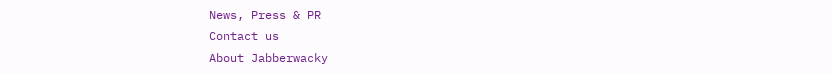News, Press & PR
Contact us
About Jabberwacky